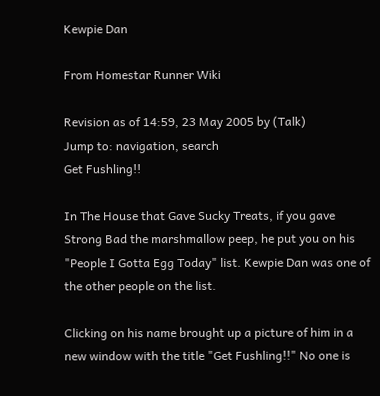Kewpie Dan

From Homestar Runner Wiki

Revision as of 14:59, 23 May 2005 by (Talk)
Jump to: navigation, search
Get Fushling!!

In The House that Gave Sucky Treats, if you gave Strong Bad the marshmallow peep, he put you on his "People I Gotta Egg Today" list. Kewpie Dan was one of the other people on the list.

Clicking on his name brought up a picture of him in a new window with the title "Get Fushling!!" No one is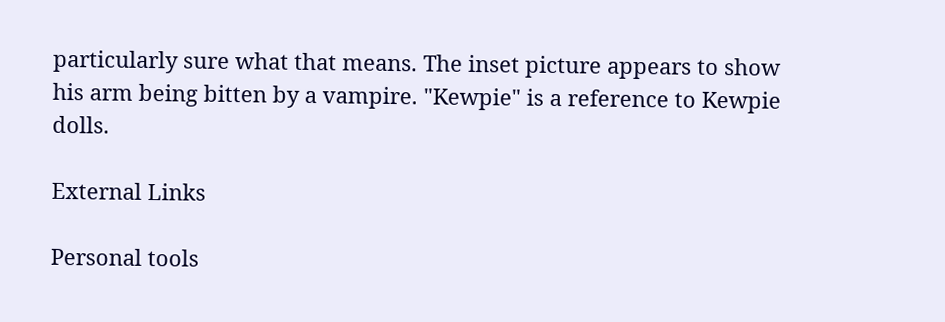particularly sure what that means. The inset picture appears to show his arm being bitten by a vampire. "Kewpie" is a reference to Kewpie dolls.

External Links

Personal tools